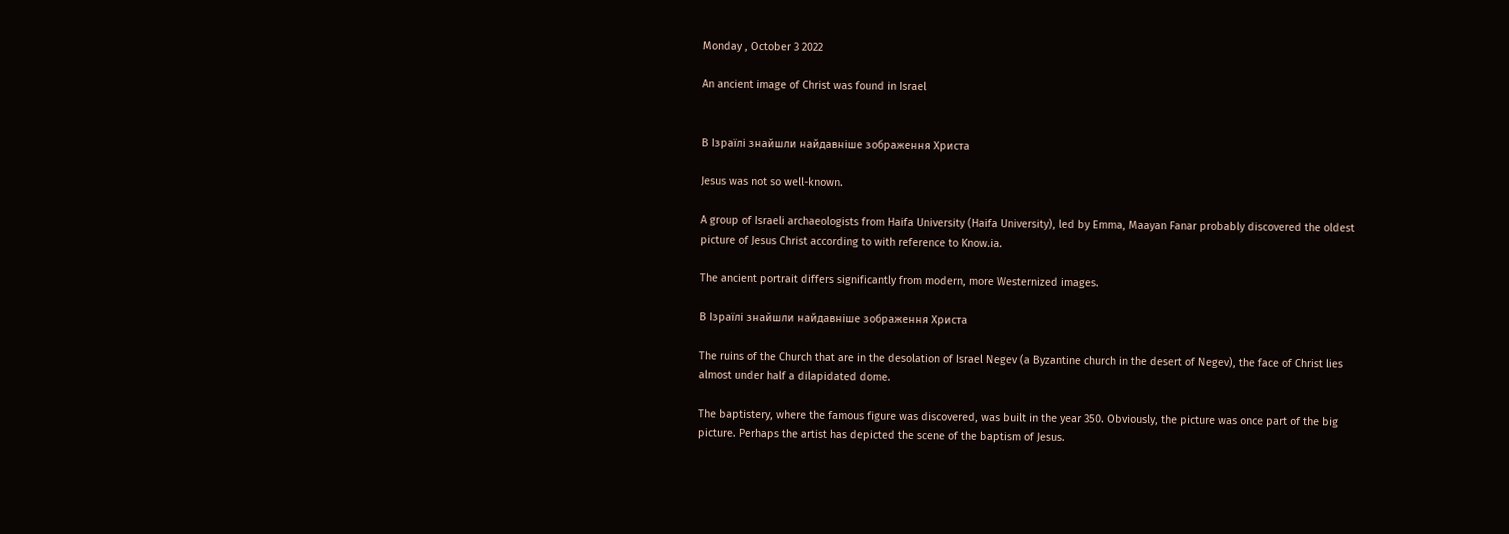Monday , October 3 2022

An ancient image of Christ was found in Israel


В Ізраїлі знайшли найдавніше зображення Христа

Jesus was not so well-known.

A group of Israeli archaeologists from Haifa University (Haifa University), led by Emma, Maayan Fanar probably discovered the oldest picture of Jesus Christ according to with reference to Know.ia.

The ancient portrait differs significantly from modern, more Westernized images.

В Ізраїлі знайшли найдавніше зображення Христа

The ruins of the Church that are in the desolation of Israel Negev (a Byzantine church in the desert of Negev), the face of Christ lies almost under half a dilapidated dome.

The baptistery, where the famous figure was discovered, was built in the year 350. Obviously, the picture was once part of the big picture. Perhaps the artist has depicted the scene of the baptism of Jesus.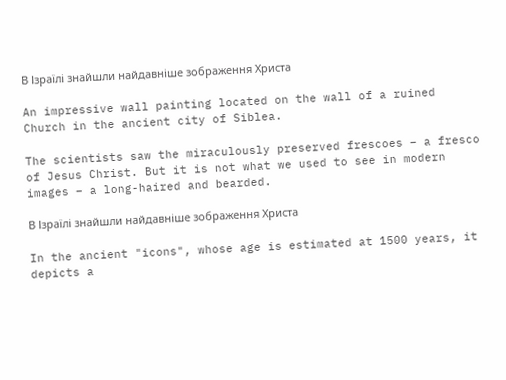В Ізраїлі знайшли найдавніше зображення Христа

An impressive wall painting located on the wall of a ruined Church in the ancient city of Siblea.

The scientists saw the miraculously preserved frescoes – a fresco of Jesus Christ. But it is not what we used to see in modern images – a long-haired and bearded.

В Ізраїлі знайшли найдавніше зображення Христа

In the ancient "icons", whose age is estimated at 1500 years, it depicts a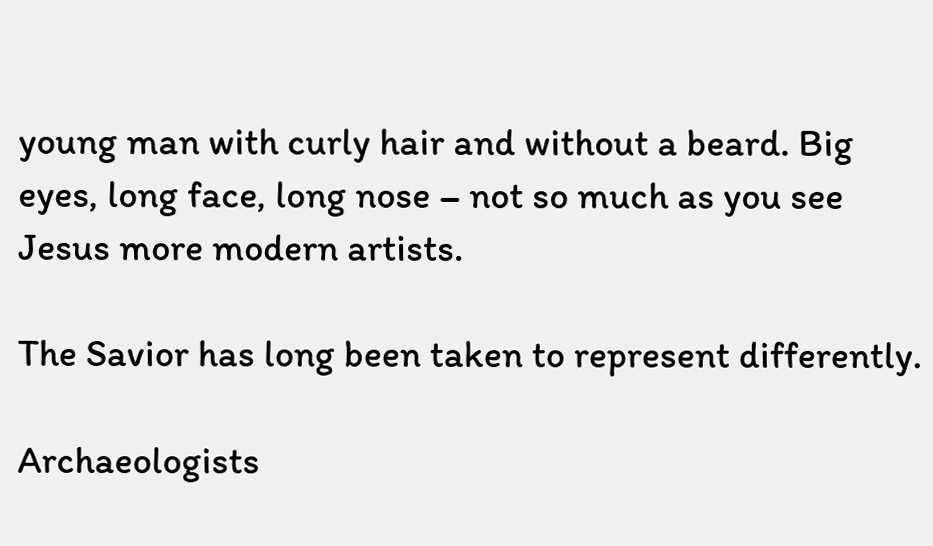young man with curly hair and without a beard. Big eyes, long face, long nose – not so much as you see Jesus more modern artists.

The Savior has long been taken to represent differently.

Archaeologists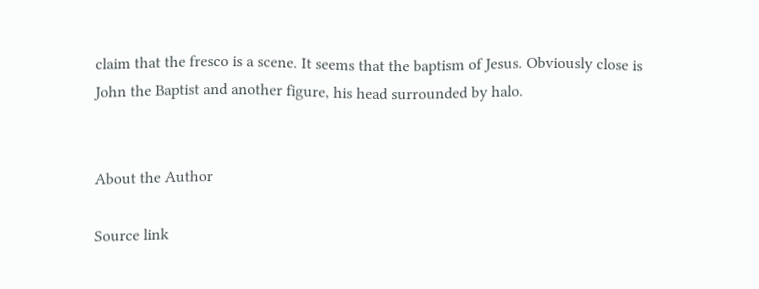claim that the fresco is a scene. It seems that the baptism of Jesus. Obviously close is John the Baptist and another figure, his head surrounded by halo.


About the Author

Source link